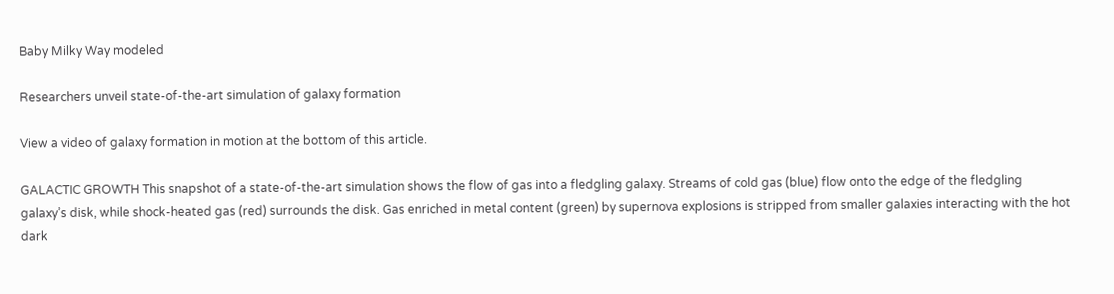Baby Milky Way modeled

Researchers unveil state-of-the-art simulation of galaxy formation

View a video of galaxy formation in motion at the bottom of this article.

GALACTIC GROWTH This snapshot of a state-of-the-art simulation shows the flow of gas into a fledgling galaxy. Streams of cold gas (blue) flow onto the edge of the fledgling galaxy’s disk, while shock-heated gas (red) surrounds the disk. Gas enriched in metal content (green) by supernova explosions is stripped from smaller galaxies interacting with the hot dark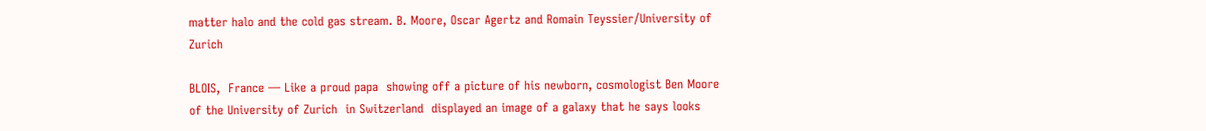matter halo and the cold gas stream. B. Moore, Oscar Agertz and Romain Teyssier/University of Zurich

BLOIS,  France — Like a proud papa  showing off a picture of his newborn, cosmologist Ben Moore of the University of Zurich  in Switzerland  displayed an image of a galaxy that he says looks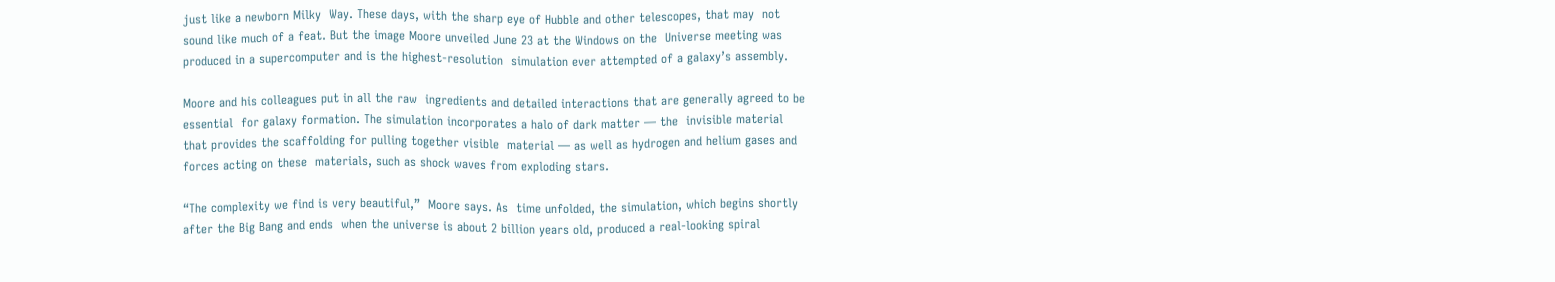just like a newborn Milky  Way. These days, with the sharp eye of Hubble and other telescopes, that may  not sound like much of a feat. But the image Moore unveiled June 23 at the Windows on the  Universe meeting was produced in a supercomputer and is the highest-resolution  simulation ever attempted of a galaxy’s assembly.

Moore and his colleagues put in all the raw  ingredients and detailed interactions that are generally agreed to be essential  for galaxy formation. The simulation incorporates a halo of dark matter — the  invisible material that provides the scaffolding for pulling together visible  material — as well as hydrogen and helium gases and forces acting on these  materials, such as shock waves from exploding stars.

“The complexity we find is very beautiful,”  Moore says. As  time unfolded, the simulation, which begins shortly after the Big Bang and ends  when the universe is about 2 billion years old, produced a real-looking spiral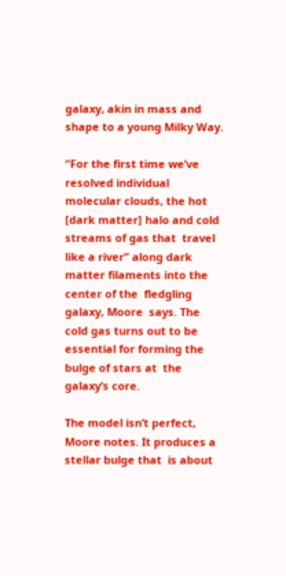galaxy, akin in mass and shape to a young Milky Way.

“For the first time we’ve resolved individual  molecular clouds, the hot [dark matter] halo and cold streams of gas that  travel like a river” along dark matter filaments into the center of the  fledgling galaxy, Moore  says. The cold gas turns out to be essential for forming the bulge of stars at  the galaxy’s core.

The model isn’t perfect, Moore notes. It produces a stellar bulge that  is about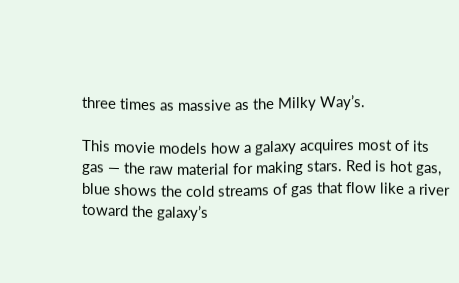three times as massive as the Milky Way’s.

This movie models how a galaxy acquires most of its gas — the raw material for making stars. Red is hot gas, blue shows the cold streams of gas that flow like a river toward the galaxy’s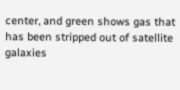center, and green shows gas that has been stripped out of satellite galaxies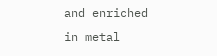and enriched in metal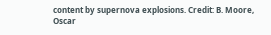content by supernova explosions. Credit: B. Moore, Oscar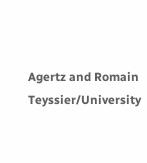Agertz and Romain Teyssier/University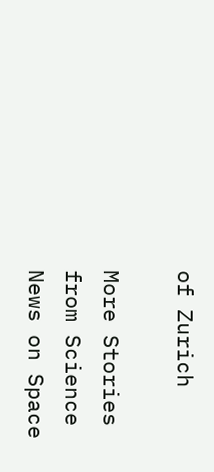of Zurich

More Stories from Science News on Space